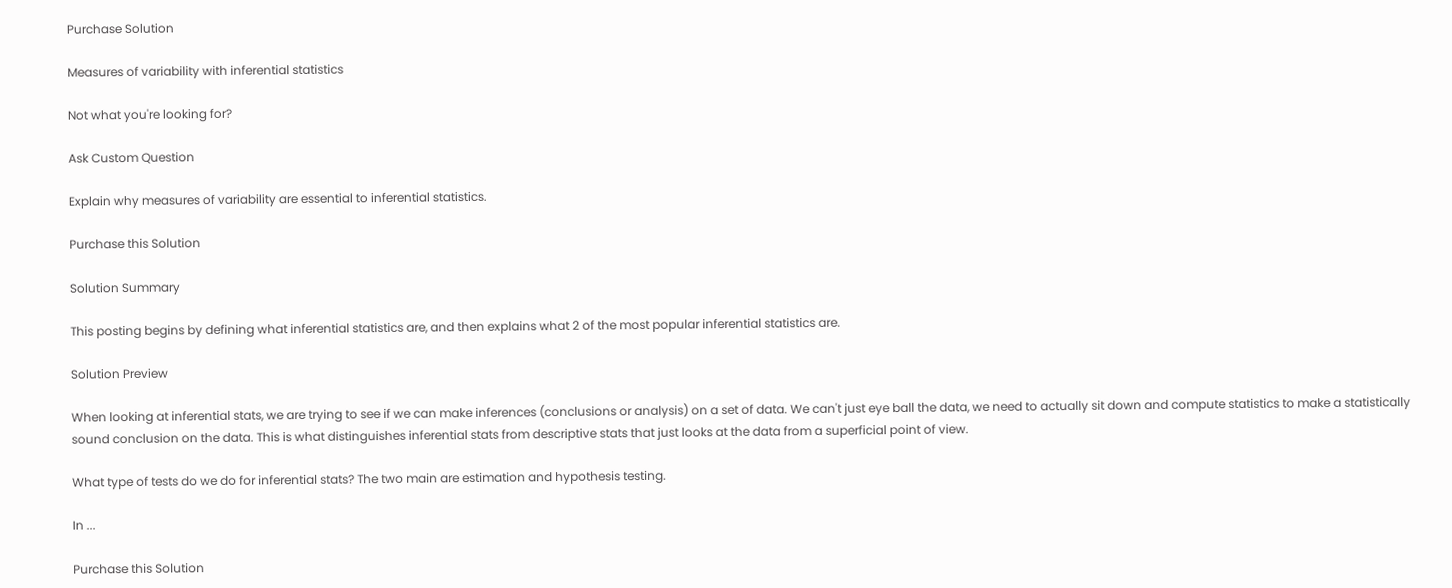Purchase Solution

Measures of variability with inferential statistics

Not what you're looking for?

Ask Custom Question

Explain why measures of variability are essential to inferential statistics.

Purchase this Solution

Solution Summary

This posting begins by defining what inferential statistics are, and then explains what 2 of the most popular inferential statistics are.

Solution Preview

When looking at inferential stats, we are trying to see if we can make inferences (conclusions or analysis) on a set of data. We can't just eye ball the data, we need to actually sit down and compute statistics to make a statistically sound conclusion on the data. This is what distinguishes inferential stats from descriptive stats that just looks at the data from a superficial point of view.

What type of tests do we do for inferential stats? The two main are estimation and hypothesis testing.

In ...

Purchase this Solution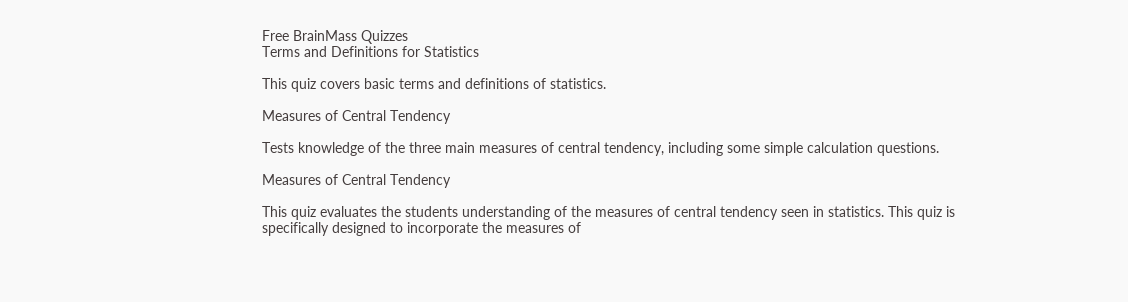Free BrainMass Quizzes
Terms and Definitions for Statistics

This quiz covers basic terms and definitions of statistics.

Measures of Central Tendency

Tests knowledge of the three main measures of central tendency, including some simple calculation questions.

Measures of Central Tendency

This quiz evaluates the students understanding of the measures of central tendency seen in statistics. This quiz is specifically designed to incorporate the measures of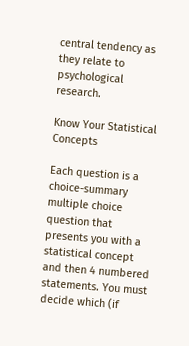central tendency as they relate to psychological research.

Know Your Statistical Concepts

Each question is a choice-summary multiple choice question that presents you with a statistical concept and then 4 numbered statements. You must decide which (if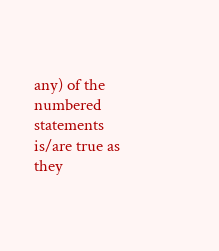any) of the numbered statements is/are true as they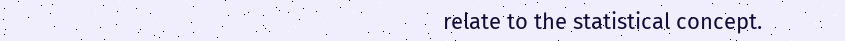relate to the statistical concept.